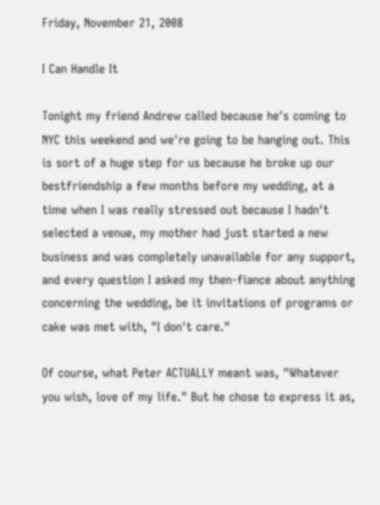Friday, November 21, 2008

I Can Handle It

Tonight my friend Andrew called because he's coming to NYC this weekend and we're going to be hanging out. This is sort of a huge step for us because he broke up our bestfriendship a few months before my wedding, at a time when I was really stressed out because I hadn't selected a venue, my mother had just started a new business and was completely unavailable for any support, and every question I asked my then-fiance about anything concerning the wedding, be it invitations of programs or cake was met with, "I don't care."

Of course, what Peter ACTUALLY meant was, "Whatever you wish, love of my life." But he chose to express it as,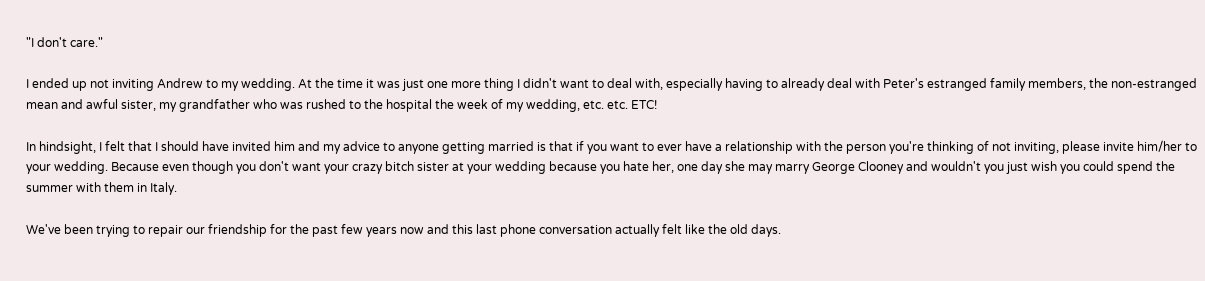"I don't care."

I ended up not inviting Andrew to my wedding. At the time it was just one more thing I didn't want to deal with, especially having to already deal with Peter's estranged family members, the non-estranged mean and awful sister, my grandfather who was rushed to the hospital the week of my wedding, etc. etc. ETC!

In hindsight, I felt that I should have invited him and my advice to anyone getting married is that if you want to ever have a relationship with the person you're thinking of not inviting, please invite him/her to your wedding. Because even though you don't want your crazy bitch sister at your wedding because you hate her, one day she may marry George Clooney and wouldn't you just wish you could spend the summer with them in Italy.

We've been trying to repair our friendship for the past few years now and this last phone conversation actually felt like the old days.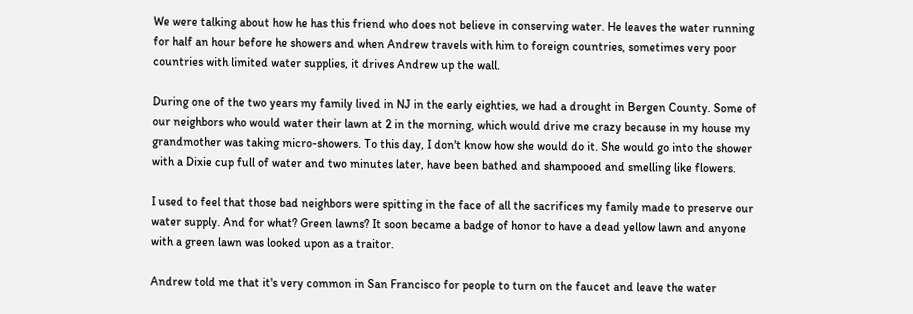We were talking about how he has this friend who does not believe in conserving water. He leaves the water running for half an hour before he showers and when Andrew travels with him to foreign countries, sometimes very poor countries with limited water supplies, it drives Andrew up the wall.

During one of the two years my family lived in NJ in the early eighties, we had a drought in Bergen County. Some of our neighbors who would water their lawn at 2 in the morning, which would drive me crazy because in my house my grandmother was taking micro-showers. To this day, I don't know how she would do it. She would go into the shower with a Dixie cup full of water and two minutes later, have been bathed and shampooed and smelling like flowers.

I used to feel that those bad neighbors were spitting in the face of all the sacrifices my family made to preserve our water supply. And for what? Green lawns? It soon became a badge of honor to have a dead yellow lawn and anyone with a green lawn was looked upon as a traitor.

Andrew told me that it's very common in San Francisco for people to turn on the faucet and leave the water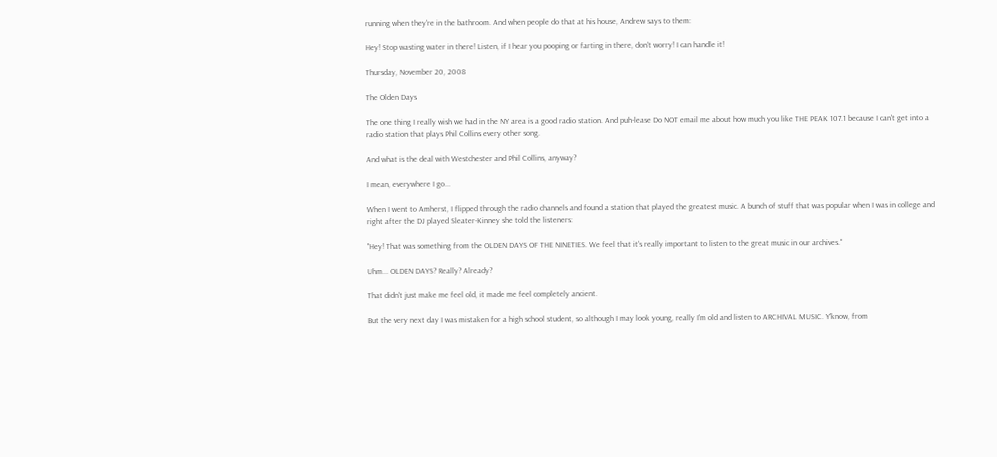running when they're in the bathroom. And when people do that at his house, Andrew says to them:

Hey! Stop wasting water in there! Listen, if I hear you pooping or farting in there, don't worry! I can handle it!

Thursday, November 20, 2008

The Olden Days

The one thing I really wish we had in the NY area is a good radio station. And puh-lease Do NOT email me about how much you like THE PEAK 107.1 because I can't get into a radio station that plays Phil Collins every other song.

And what is the deal with Westchester and Phil Collins, anyway?

I mean, everywhere I go...

When I went to Amherst, I flipped through the radio channels and found a station that played the greatest music. A bunch of stuff that was popular when I was in college and right after the DJ played Sleater-Kinney she told the listeners:

"Hey! That was something from the OLDEN DAYS OF THE NINETIES. We feel that it's really important to listen to the great music in our archives."

Uhm... OLDEN DAYS? Really? Already?

That didn't just make me feel old, it made me feel completely ancient.

But the very next day I was mistaken for a high school student, so although I may look young, really I'm old and listen to ARCHIVAL MUSIC. Y'know, from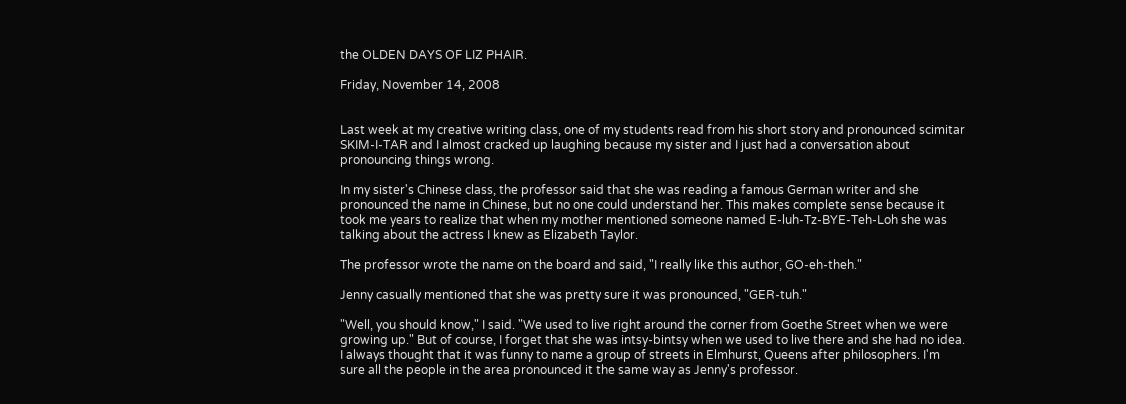the OLDEN DAYS OF LIZ PHAIR.

Friday, November 14, 2008


Last week at my creative writing class, one of my students read from his short story and pronounced scimitar SKIM-I-TAR and I almost cracked up laughing because my sister and I just had a conversation about pronouncing things wrong.

In my sister's Chinese class, the professor said that she was reading a famous German writer and she pronounced the name in Chinese, but no one could understand her. This makes complete sense because it took me years to realize that when my mother mentioned someone named E-luh-Tz-BYE-Teh-Loh she was talking about the actress I knew as Elizabeth Taylor.

The professor wrote the name on the board and said, "I really like this author, GO-eh-theh."

Jenny casually mentioned that she was pretty sure it was pronounced, "GER-tuh."

"Well, you should know," I said. "We used to live right around the corner from Goethe Street when we were growing up." But of course, I forget that she was intsy-bintsy when we used to live there and she had no idea. I always thought that it was funny to name a group of streets in Elmhurst, Queens after philosophers. I'm sure all the people in the area pronounced it the same way as Jenny's professor.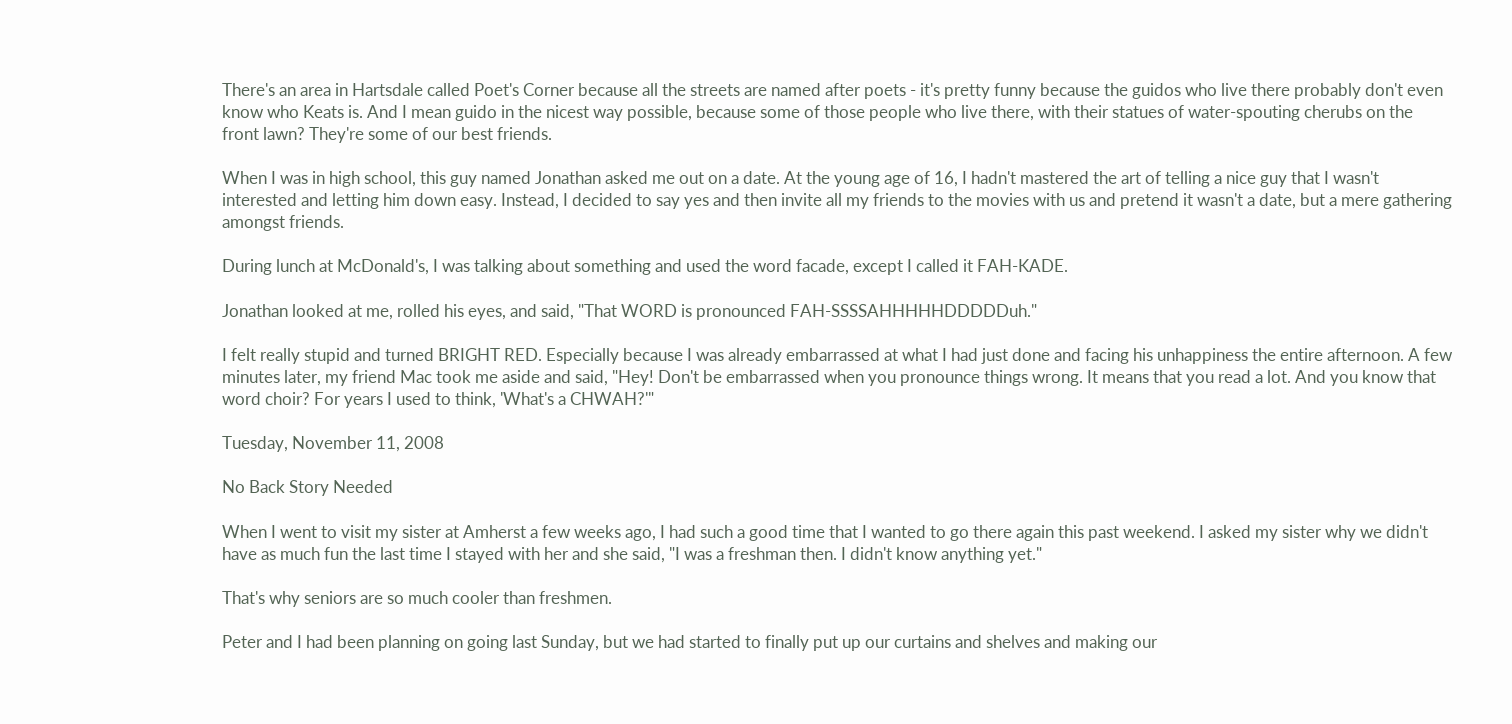There's an area in Hartsdale called Poet's Corner because all the streets are named after poets - it's pretty funny because the guidos who live there probably don't even know who Keats is. And I mean guido in the nicest way possible, because some of those people who live there, with their statues of water-spouting cherubs on the front lawn? They're some of our best friends.

When I was in high school, this guy named Jonathan asked me out on a date. At the young age of 16, I hadn't mastered the art of telling a nice guy that I wasn't interested and letting him down easy. Instead, I decided to say yes and then invite all my friends to the movies with us and pretend it wasn't a date, but a mere gathering amongst friends.

During lunch at McDonald's, I was talking about something and used the word facade, except I called it FAH-KADE.

Jonathan looked at me, rolled his eyes, and said, "That WORD is pronounced FAH-SSSSAHHHHHDDDDDuh."

I felt really stupid and turned BRIGHT RED. Especially because I was already embarrassed at what I had just done and facing his unhappiness the entire afternoon. A few minutes later, my friend Mac took me aside and said, "Hey! Don't be embarrassed when you pronounce things wrong. It means that you read a lot. And you know that word choir? For years I used to think, 'What's a CHWAH?'"

Tuesday, November 11, 2008

No Back Story Needed

When I went to visit my sister at Amherst a few weeks ago, I had such a good time that I wanted to go there again this past weekend. I asked my sister why we didn't have as much fun the last time I stayed with her and she said, "I was a freshman then. I didn't know anything yet."

That's why seniors are so much cooler than freshmen.

Peter and I had been planning on going last Sunday, but we had started to finally put up our curtains and shelves and making our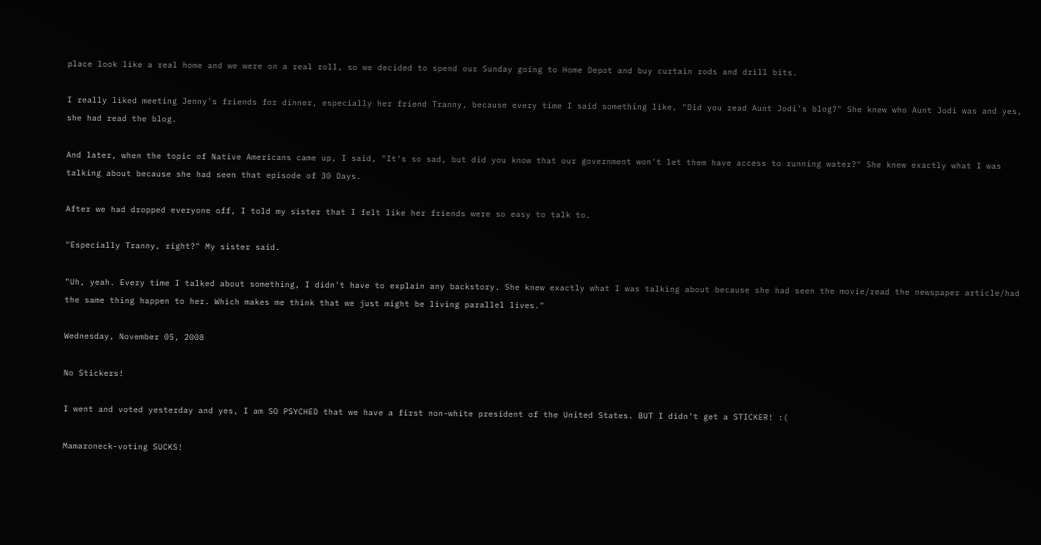place look like a real home and we were on a real roll, so we decided to spend our Sunday going to Home Depot and buy curtain rods and drill bits.

I really liked meeting Jenny's friends for dinner, especially her friend Tranny, because every time I said something like, "Did you read Aunt Jodi's blog?" She knew who Aunt Jodi was and yes, she had read the blog.

And later, when the topic of Native Americans came up, I said, "It's so sad, but did you know that our government won't let them have access to running water?" She knew exactly what I was talking about because she had seen that episode of 30 Days.

After we had dropped everyone off, I told my sister that I felt like her friends were so easy to talk to.

"Especially Tranny, right?" My sister said.

"Uh, yeah. Every time I talked about something, I didn't have to explain any backstory. She knew exactly what I was talking about because she had seen the movie/read the newspaper article/had the same thing happen to her. Which makes me think that we just might be living parallel lives."

Wednesday, November 05, 2008

No Stickers!

I went and voted yesterday and yes, I am SO PSYCHED that we have a first non-white president of the United States. BUT I didn't get a STICKER! :(

Mamaroneck-voting SUCKS!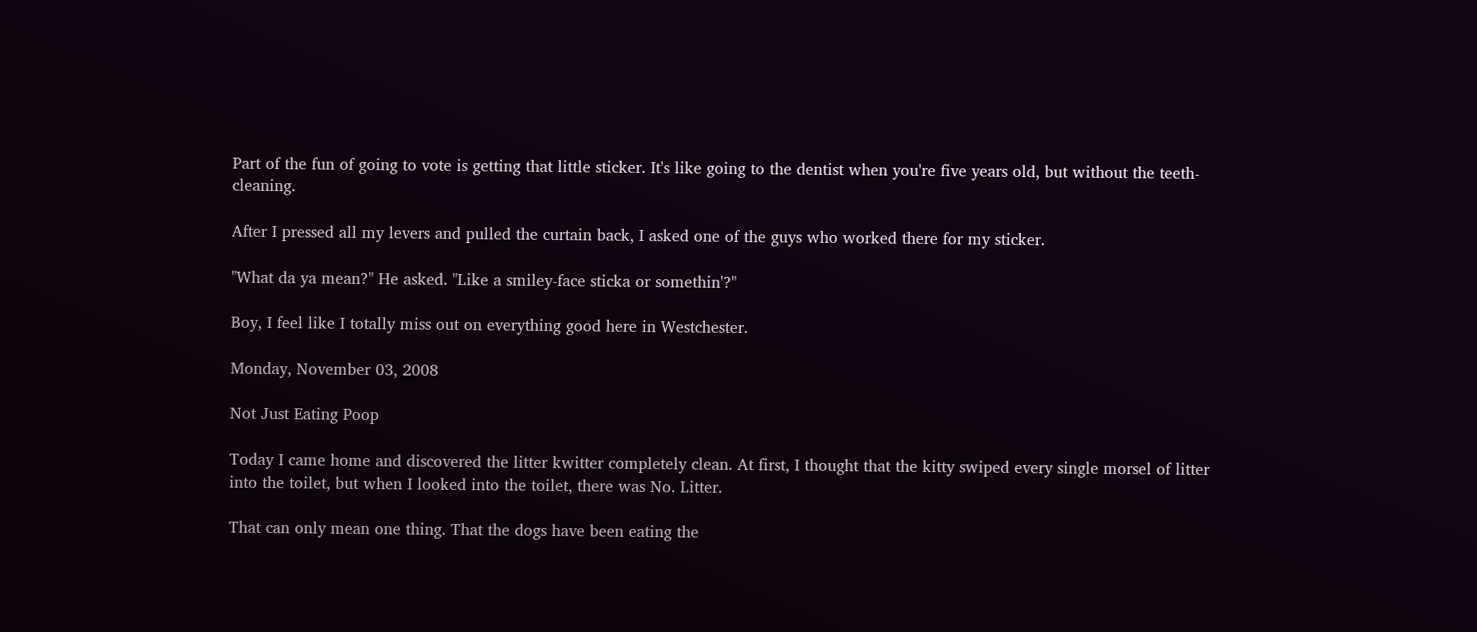Part of the fun of going to vote is getting that little sticker. It's like going to the dentist when you're five years old, but without the teeth-cleaning.

After I pressed all my levers and pulled the curtain back, I asked one of the guys who worked there for my sticker.

"What da ya mean?" He asked. "Like a smiley-face sticka or somethin'?"

Boy, I feel like I totally miss out on everything good here in Westchester.

Monday, November 03, 2008

Not Just Eating Poop

Today I came home and discovered the litter kwitter completely clean. At first, I thought that the kitty swiped every single morsel of litter into the toilet, but when I looked into the toilet, there was No. Litter.

That can only mean one thing. That the dogs have been eating the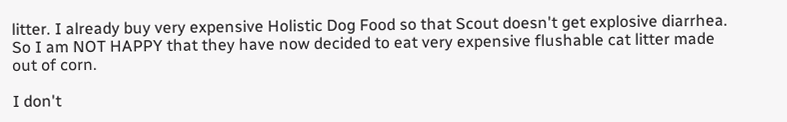litter. I already buy very expensive Holistic Dog Food so that Scout doesn't get explosive diarrhea. So I am NOT HAPPY that they have now decided to eat very expensive flushable cat litter made out of corn.

I don't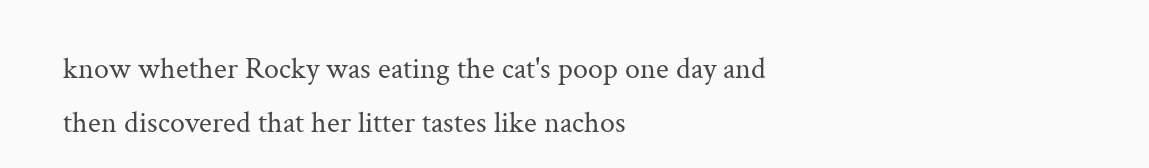know whether Rocky was eating the cat's poop one day and then discovered that her litter tastes like nachos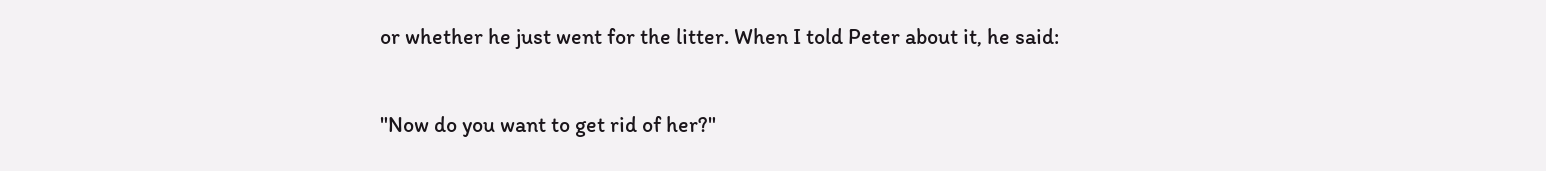or whether he just went for the litter. When I told Peter about it, he said:

"Now do you want to get rid of her?"